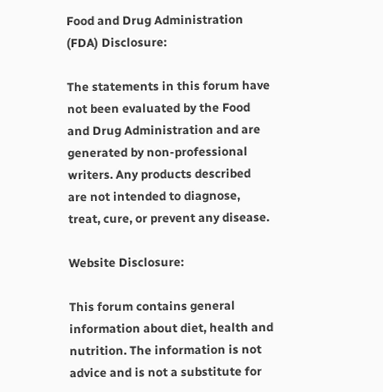Food and Drug Administration (FDA) Disclosure:

The statements in this forum have not been evaluated by the Food and Drug Administration and are generated by non-professional writers. Any products described are not intended to diagnose, treat, cure, or prevent any disease.

Website Disclosure:

This forum contains general information about diet, health and nutrition. The information is not advice and is not a substitute for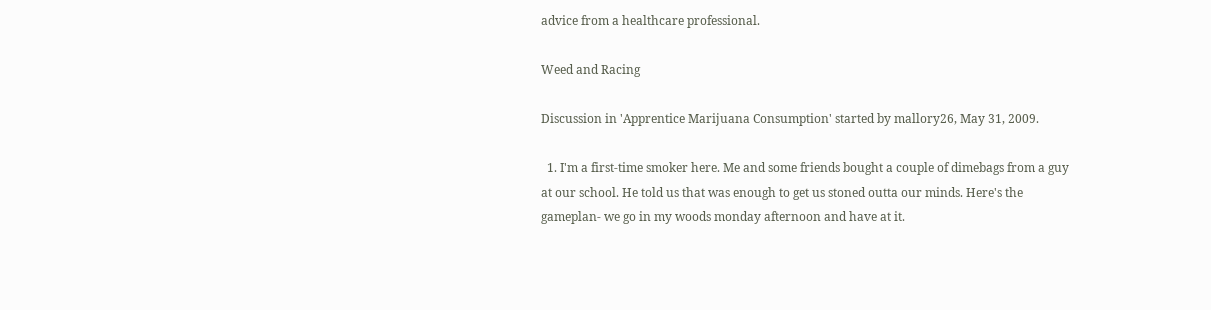advice from a healthcare professional.

Weed and Racing

Discussion in 'Apprentice Marijuana Consumption' started by mallory26, May 31, 2009.

  1. I'm a first-time smoker here. Me and some friends bought a couple of dimebags from a guy at our school. He told us that was enough to get us stoned outta our minds. Here's the gameplan- we go in my woods monday afternoon and have at it.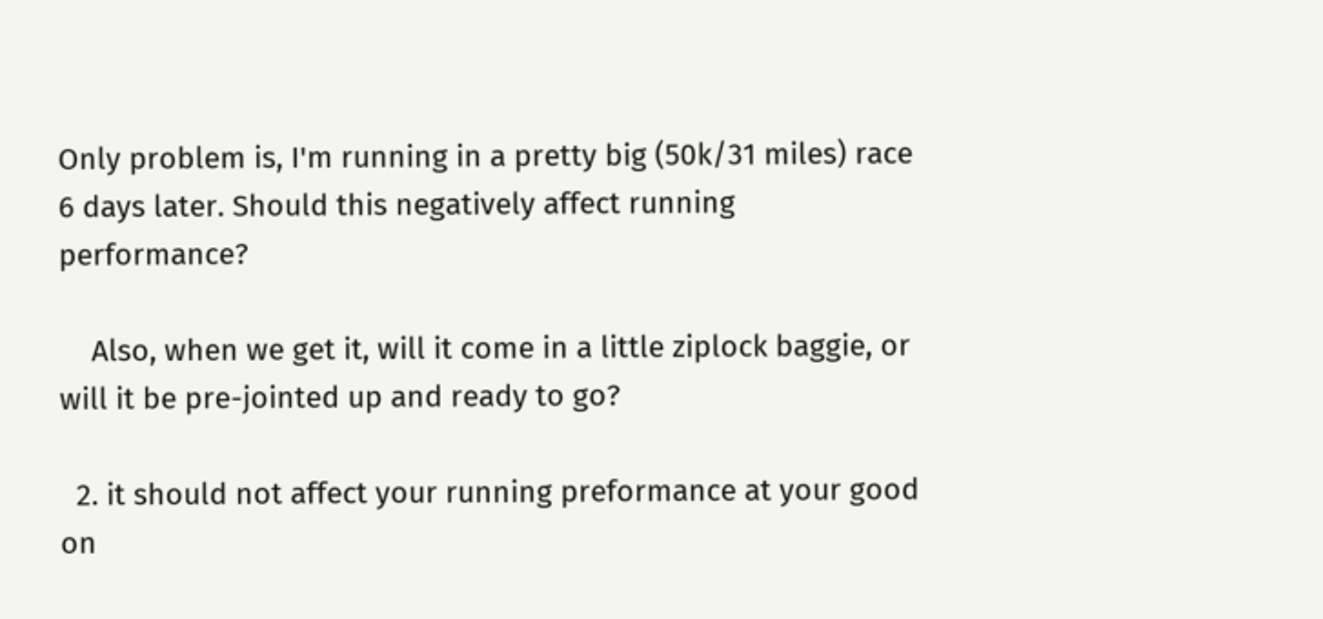Only problem is, I'm running in a pretty big (50k/31 miles) race 6 days later. Should this negatively affect running performance?

    Also, when we get it, will it come in a little ziplock baggie, or will it be pre-jointed up and ready to go?

  2. it should not affect your running preformance at your good on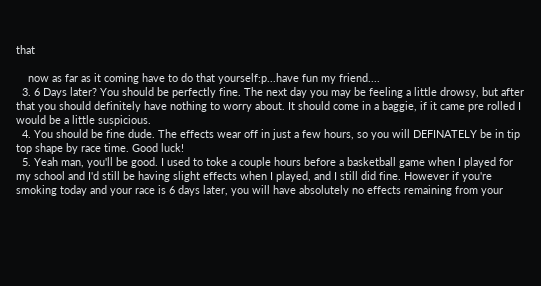that

    now as far as it coming have to do that yourself:p...have fun my friend....
  3. 6 Days later? You should be perfectly fine. The next day you may be feeling a little drowsy, but after that you should definitely have nothing to worry about. It should come in a baggie, if it came pre rolled I would be a little suspicious.
  4. You should be fine dude. The effects wear off in just a few hours, so you will DEFINATELY be in tip top shape by race time. Good luck!
  5. Yeah man, you'll be good. I used to toke a couple hours before a basketball game when I played for my school and I'd still be having slight effects when I played, and I still did fine. However if you're smoking today and your race is 6 days later, you will have absolutely no effects remaining from your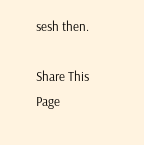sesh then.

Share This Page